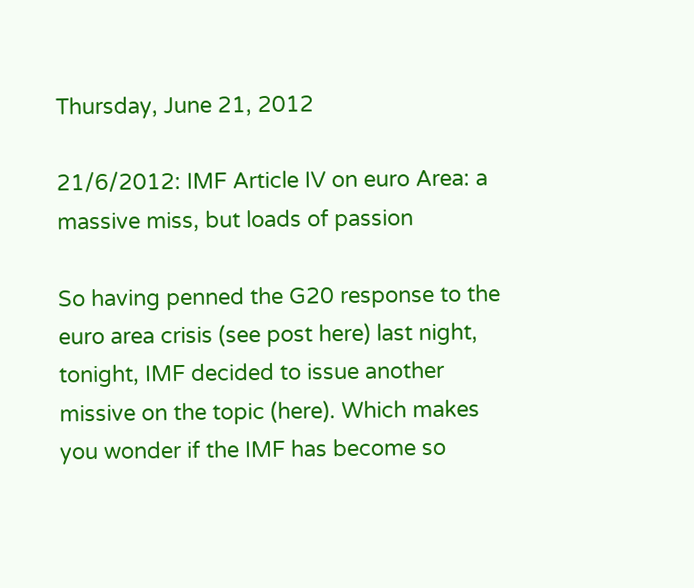Thursday, June 21, 2012

21/6/2012: IMF Article IV on euro Area: a massive miss, but loads of passion

So having penned the G20 response to the euro area crisis (see post here) last night, tonight, IMF decided to issue another missive on the topic (here). Which makes you wonder if the IMF has become so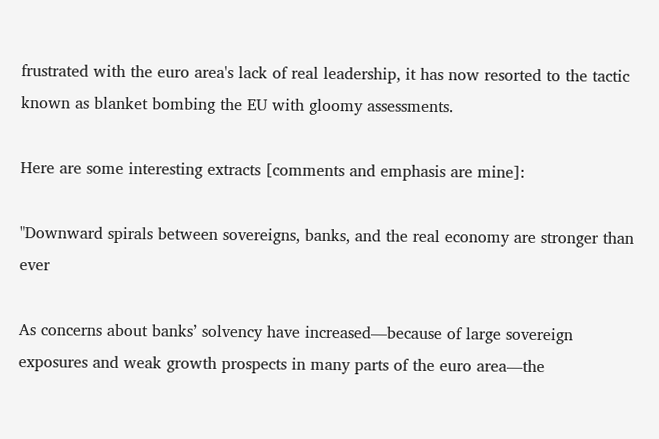frustrated with the euro area's lack of real leadership, it has now resorted to the tactic known as blanket bombing the EU with gloomy assessments.

Here are some interesting extracts [comments and emphasis are mine]:

"Downward spirals between sovereigns, banks, and the real economy are stronger than ever

As concerns about banks’ solvency have increased—because of large sovereign exposures and weak growth prospects in many parts of the euro area—the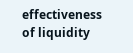effectiveness of liquidity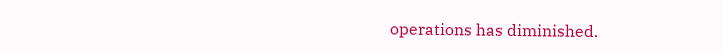operations has diminished.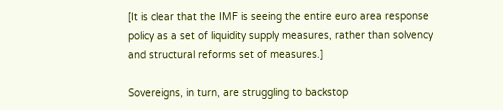[It is clear that the IMF is seeing the entire euro area response policy as a set of liquidity supply measures, rather than solvency and structural reforms set of measures.]

Sovereigns, in turn, are struggling to backstop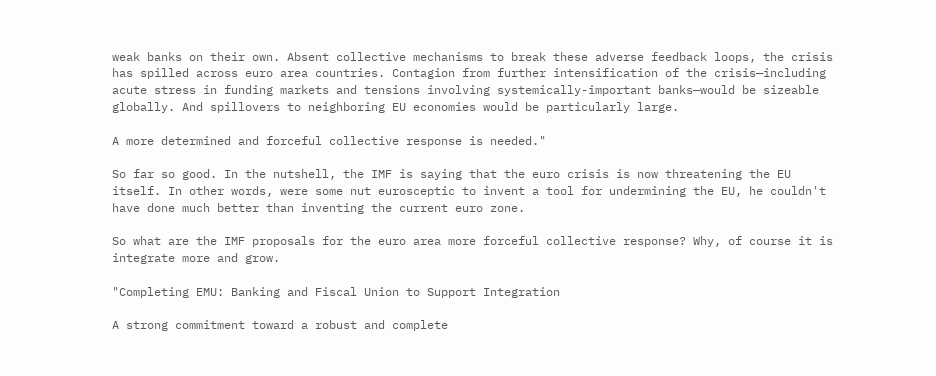weak banks on their own. Absent collective mechanisms to break these adverse feedback loops, the crisis has spilled across euro area countries. Contagion from further intensification of the crisis—including acute stress in funding markets and tensions involving systemically-important banks—would be sizeable globally. And spillovers to neighboring EU economies would be particularly large.

A more determined and forceful collective response is needed."

So far so good. In the nutshell, the IMF is saying that the euro crisis is now threatening the EU itself. In other words, were some nut eurosceptic to invent a tool for undermining the EU, he couldn't have done much better than inventing the current euro zone.

So what are the IMF proposals for the euro area more forceful collective response? Why, of course it is integrate more and grow.

"Completing EMU: Banking and Fiscal Union to Support Integration

A strong commitment toward a robust and complete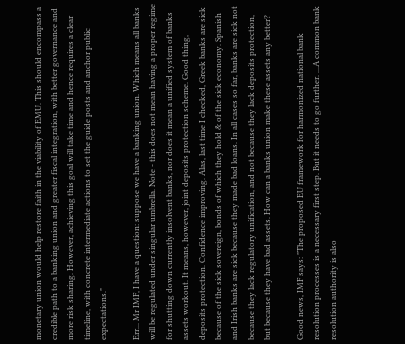monetary union would help restore faith in the viability of EMU. This should encompass a credible path to a banking union and greater fiscal integration, with better governance and more risk sharing. However, achieving this goal will take time and hence requires a clear timeline, with concrete intermediate actions to set the guide posts and anchor public expectations."

Err... Mr IMF, I have a question: suppose we have a banking union. Which means all banks will be regulated under singular umbrella. Note - this does not mean having a proper regime for shutting down currently insolvent banks, nor does it mean a unified system of banks assets workout. It means, however, joint deposits protection scheme. Good thing, deposits protection. Confidence improving. Alas, last time I checked, Greek banks are sick because of the sick sovereign, bonds of which they hold & of the sick economy. Spanish and Irish banks are sick because they made bad loans. In all cases so far, banks are sick not because they lack regulatory unification, and not because they lack deposits protection, but because they have bad assets. How can a banks union make these assets any better?

Good news, IMF says: "The proposed EU framework for harmonized national bank resolution processes is a necessary first step. But it needs to go further. ...A common bank resolution authority is also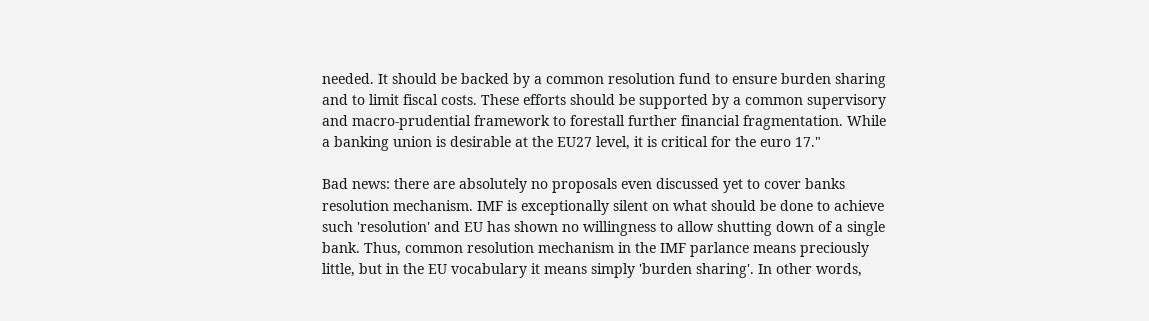needed. It should be backed by a common resolution fund to ensure burden sharing and to limit fiscal costs. These efforts should be supported by a common supervisory and macro-prudential framework to forestall further financial fragmentation. While a banking union is desirable at the EU27 level, it is critical for the euro 17."

Bad news: there are absolutely no proposals even discussed yet to cover banks resolution mechanism. IMF is exceptionally silent on what should be done to achieve such 'resolution' and EU has shown no willingness to allow shutting down of a single bank. Thus, common resolution mechanism in the IMF parlance means preciously little, but in the EU vocabulary it means simply 'burden sharing'. In other words,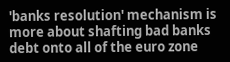'banks resolution' mechanism is more about shafting bad banks debt onto all of the euro zone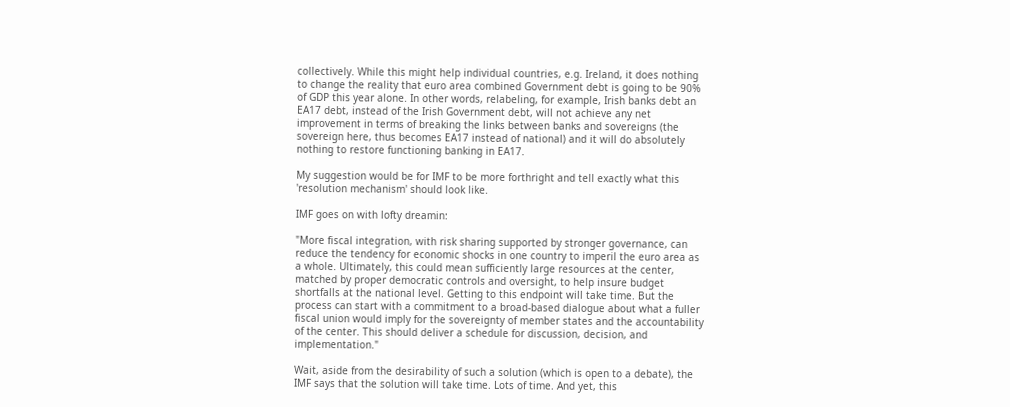collectively. While this might help individual countries, e.g. Ireland, it does nothing to change the reality that euro area combined Government debt is going to be 90% of GDP this year alone. In other words, relabeling, for example, Irish banks debt an EA17 debt, instead of the Irish Government debt, will not achieve any net improvement in terms of breaking the links between banks and sovereigns (the sovereign here, thus becomes EA17 instead of national) and it will do absolutely nothing to restore functioning banking in EA17.

My suggestion would be for IMF to be more forthright and tell exactly what this 'resolution mechanism' should look like.

IMF goes on with lofty dreamin:

"More fiscal integration, with risk sharing supported by stronger governance, can reduce the tendency for economic shocks in one country to imperil the euro area as a whole. Ultimately, this could mean sufficiently large resources at the center, matched by proper democratic controls and oversight, to help insure budget shortfalls at the national level. Getting to this endpoint will take time. But the process can start with a commitment to a broad-based dialogue about what a fuller fiscal union would imply for the sovereignty of member states and the accountability of the center. This should deliver a schedule for discussion, decision, and implementation."

Wait, aside from the desirability of such a solution (which is open to a debate), the IMF says that the solution will take time. Lots of time. And yet, this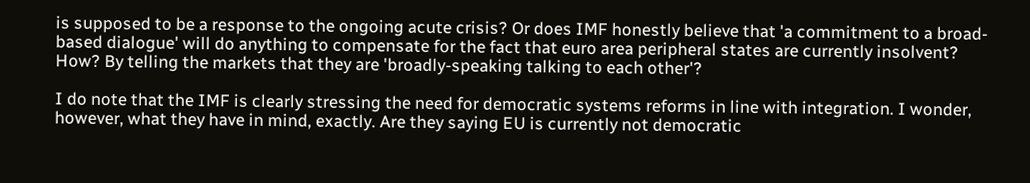is supposed to be a response to the ongoing acute crisis? Or does IMF honestly believe that 'a commitment to a broad-based dialogue' will do anything to compensate for the fact that euro area peripheral states are currently insolvent? How? By telling the markets that they are 'broadly-speaking talking to each other'?

I do note that the IMF is clearly stressing the need for democratic systems reforms in line with integration. I wonder, however, what they have in mind, exactly. Are they saying EU is currently not democratic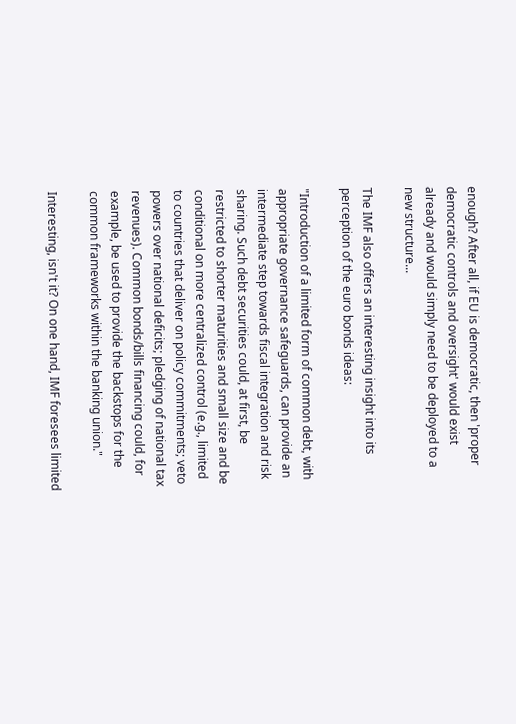enough? After all, if EU is democratic, then 'proper democratic controls and oversight' would exist already and would simply need to be deployed to a new structure...

The IMF also offers an interesting insight into its perception of the euro bonds ideas:

"Introduction of a limited form of common debt, with appropriate governance safeguards, can provide an intermediate step towards fiscal integration and risk sharing. Such debt securities could, at first, be restricted to shorter maturities and small size and be conditional on more centralized control (e.g., limited to countries that deliver on policy commitments; veto powers over national deficits; pledging of national tax revenues). Common bonds/bills financing could, for example, be used to provide the backstops for the common frameworks within the banking union."

Interesting, isn't it? On one hand, IMF foresees limited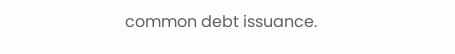common debt issuance.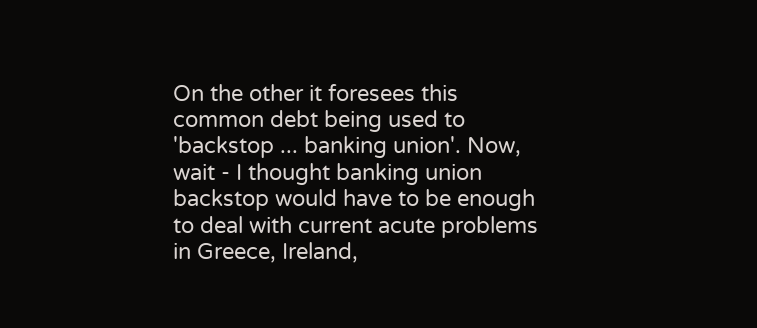On the other it foresees this common debt being used to 'backstop ... banking union'. Now, wait - I thought banking union backstop would have to be enough to deal with current acute problems in Greece, Ireland,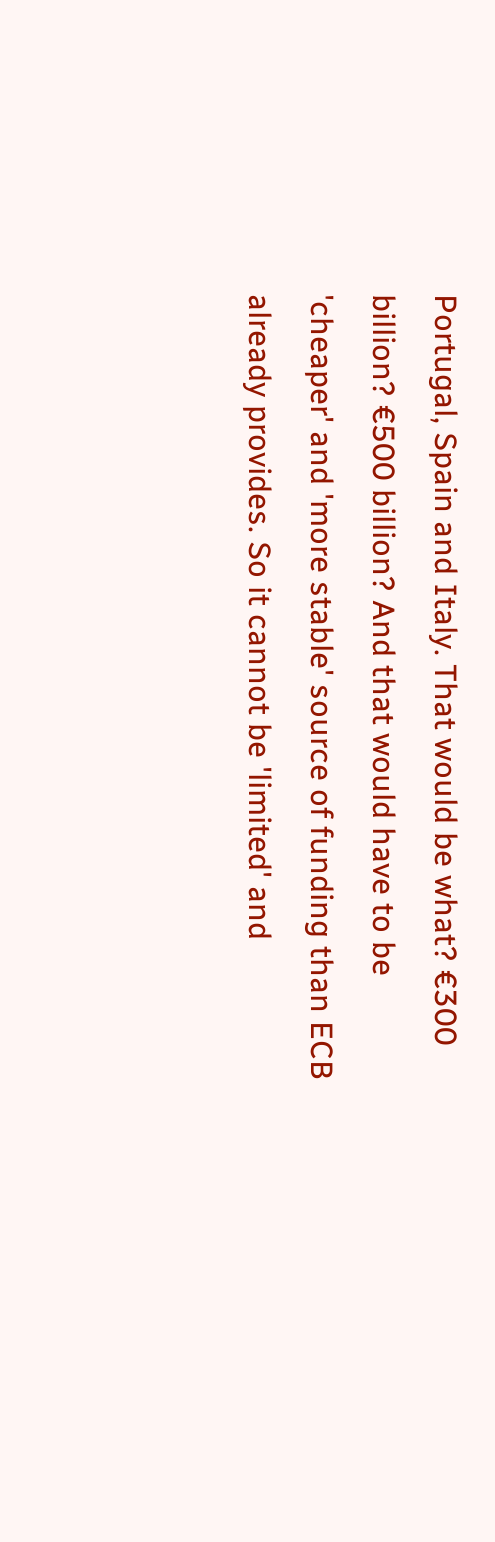Portugal, Spain and Italy. That would be what? €300 billion? €500 billion? And that would have to be 'cheaper' and 'more stable' source of funding than ECB already provides. So it cannot be 'limited' and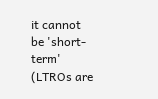it cannot be 'short-term' (LTROs are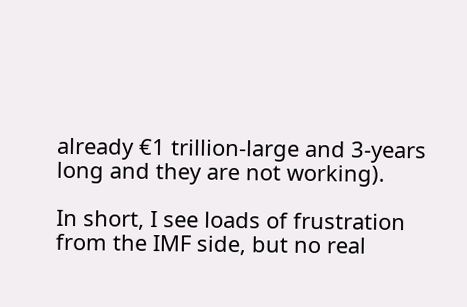already €1 trillion-large and 3-years long and they are not working).

In short, I see loads of frustration from the IMF side, but no real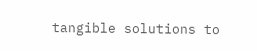tangible solutions to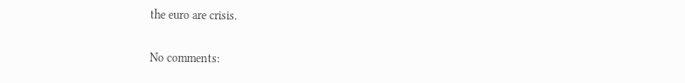the euro are crisis.

No comments: